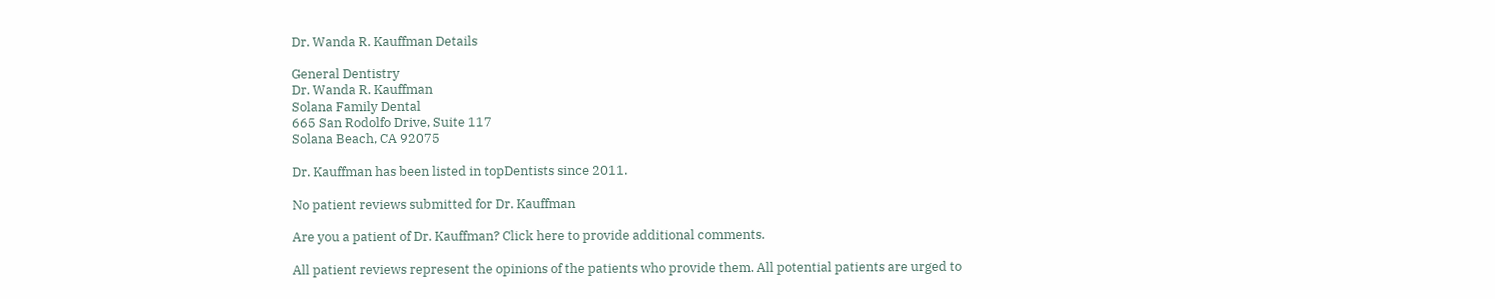Dr. Wanda R. Kauffman Details

General Dentistry
Dr. Wanda R. Kauffman
Solana Family Dental
665 San Rodolfo Drive, Suite 117
Solana Beach, CA 92075

Dr. Kauffman has been listed in topDentists since 2011.

No patient reviews submitted for Dr. Kauffman

Are you a patient of Dr. Kauffman? Click here to provide additional comments.

All patient reviews represent the opinions of the patients who provide them. All potential patients are urged to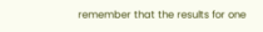remember that the results for one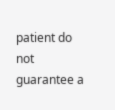patient do not guarantee a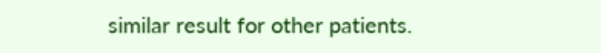similar result for other patients.